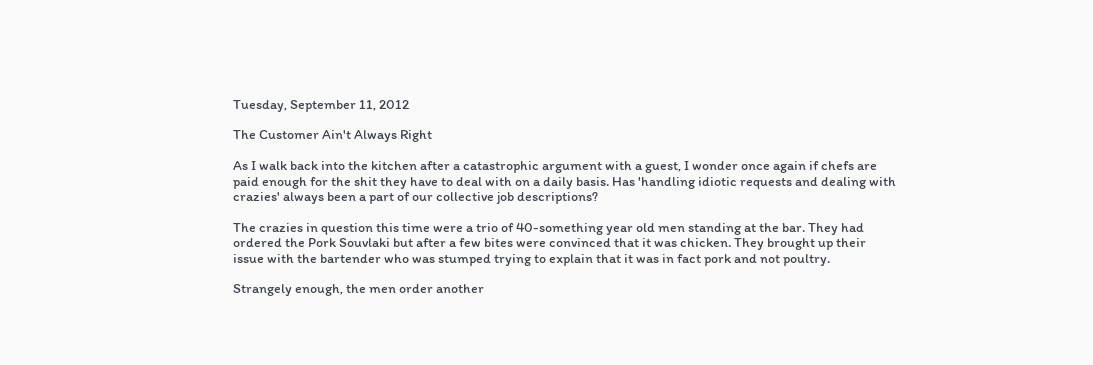Tuesday, September 11, 2012

The Customer Ain't Always Right

As I walk back into the kitchen after a catastrophic argument with a guest, I wonder once again if chefs are paid enough for the shit they have to deal with on a daily basis. Has 'handling idiotic requests and dealing with crazies' always been a part of our collective job descriptions?

The crazies in question this time were a trio of 40-something year old men standing at the bar. They had ordered the Pork Souvlaki but after a few bites were convinced that it was chicken. They brought up their issue with the bartender who was stumped trying to explain that it was in fact pork and not poultry.

Strangely enough, the men order another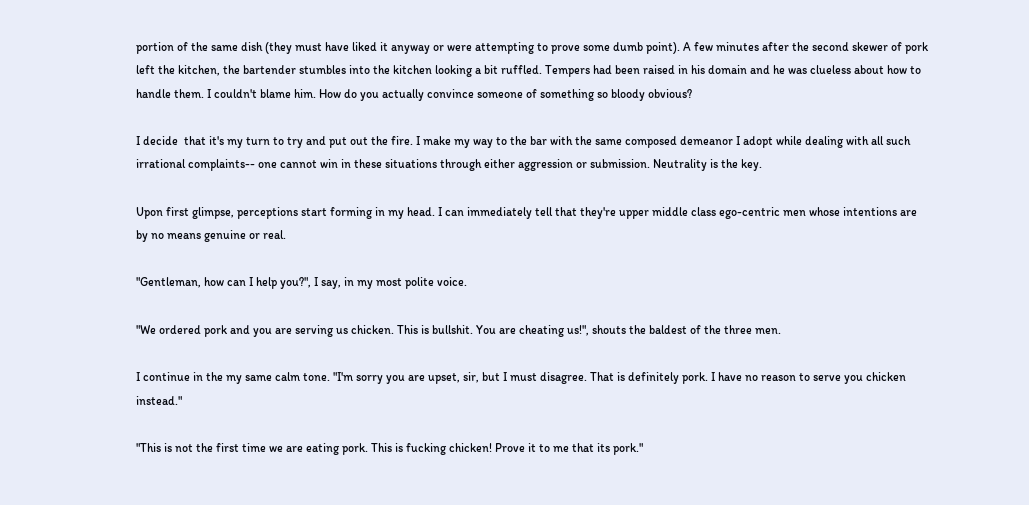portion of the same dish (they must have liked it anyway or were attempting to prove some dumb point). A few minutes after the second skewer of pork left the kitchen, the bartender stumbles into the kitchen looking a bit ruffled. Tempers had been raised in his domain and he was clueless about how to handle them. I couldn't blame him. How do you actually convince someone of something so bloody obvious?

I decide  that it's my turn to try and put out the fire. I make my way to the bar with the same composed demeanor I adopt while dealing with all such irrational complaints-- one cannot win in these situations through either aggression or submission. Neutrality is the key.

Upon first glimpse, perceptions start forming in my head. I can immediately tell that they're upper middle class ego-centric men whose intentions are by no means genuine or real.

"Gentleman, how can I help you?", I say, in my most polite voice.

"We ordered pork and you are serving us chicken. This is bullshit. You are cheating us!", shouts the baldest of the three men.

I continue in the my same calm tone. "I'm sorry you are upset, sir, but I must disagree. That is definitely pork. I have no reason to serve you chicken instead."

"This is not the first time we are eating pork. This is fucking chicken! Prove it to me that its pork."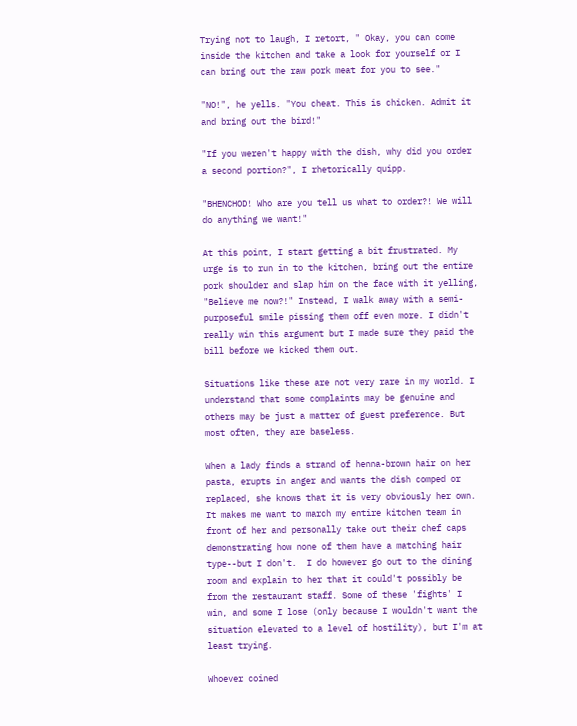Trying not to laugh, I retort, " Okay, you can come inside the kitchen and take a look for yourself or I can bring out the raw pork meat for you to see."

"NO!", he yells. "You cheat. This is chicken. Admit it and bring out the bird!"

"If you weren't happy with the dish, why did you order a second portion?", I rhetorically quipp.

"BHENCHOD! Who are you tell us what to order?! We will do anything we want!"

At this point, I start getting a bit frustrated. My urge is to run in to the kitchen, bring out the entire pork shoulder and slap him on the face with it yelling, "Believe me now?!" Instead, I walk away with a semi-purposeful smile pissing them off even more. I didn't really win this argument but I made sure they paid the bill before we kicked them out.

Situations like these are not very rare in my world. I understand that some complaints may be genuine and others may be just a matter of guest preference. But most often, they are baseless.

When a lady finds a strand of henna-brown hair on her pasta, erupts in anger and wants the dish comped or replaced, she knows that it is very obviously her own.  It makes me want to march my entire kitchen team in front of her and personally take out their chef caps demonstrating how none of them have a matching hair type--but I don't.  I do however go out to the dining room and explain to her that it could't possibly be from the restaurant staff. Some of these 'fights' I win, and some I lose (only because I wouldn't want the situation elevated to a level of hostility), but I'm at least trying.

Whoever coined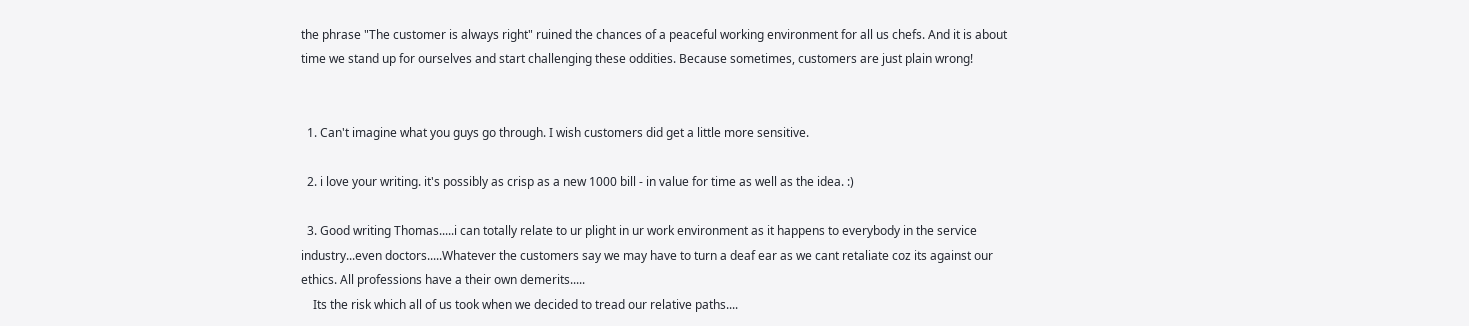the phrase "The customer is always right" ruined the chances of a peaceful working environment for all us chefs. And it is about time we stand up for ourselves and start challenging these oddities. Because sometimes, customers are just plain wrong!


  1. Can't imagine what you guys go through. I wish customers did get a little more sensitive.

  2. i love your writing. it's possibly as crisp as a new 1000 bill - in value for time as well as the idea. :)

  3. Good writing Thomas.....i can totally relate to ur plight in ur work environment as it happens to everybody in the service industry...even doctors.....Whatever the customers say we may have to turn a deaf ear as we cant retaliate coz its against our ethics. All professions have a their own demerits.....
    Its the risk which all of us took when we decided to tread our relative paths....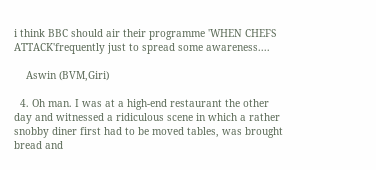i think BBC should air their programme 'WHEN CHEFS ATTACK'frequently just to spread some awareness....

    Aswin (BVM,Giri)

  4. Oh man. I was at a high-end restaurant the other day and witnessed a ridiculous scene in which a rather snobby diner first had to be moved tables, was brought bread and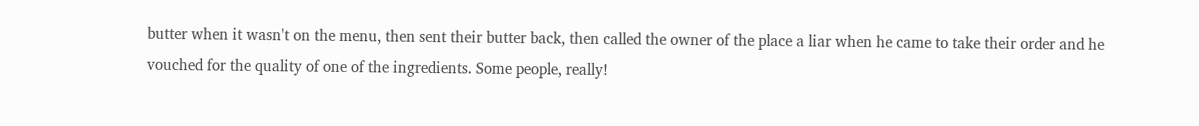butter when it wasn't on the menu, then sent their butter back, then called the owner of the place a liar when he came to take their order and he vouched for the quality of one of the ingredients. Some people, really!